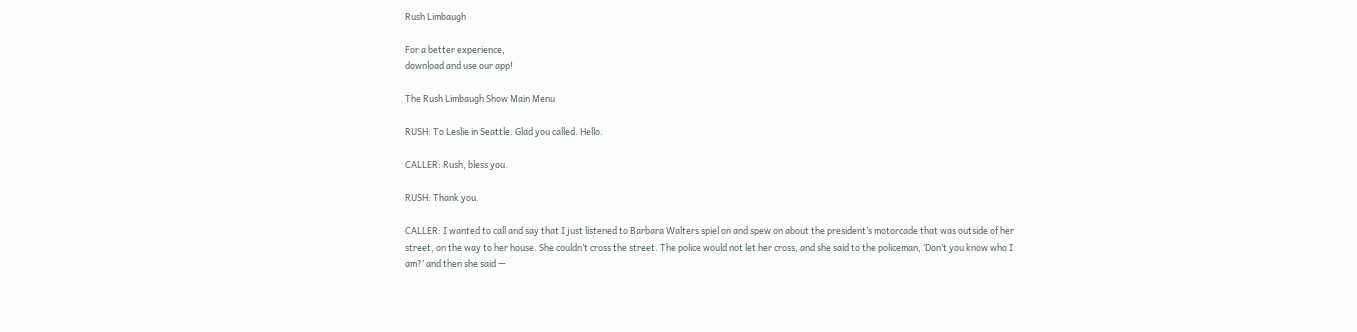Rush Limbaugh

For a better experience,
download and use our app!

The Rush Limbaugh Show Main Menu

RUSH: To Leslie in Seattle. Glad you called. Hello.

CALLER: Rush, bless you.

RUSH: Thank you.

CALLER: I wanted to call and say that I just listened to Barbara Walters spiel on and spew on about the president’s motorcade that was outside of her street, on the way to her house. She couldn’t cross the street. The police would not let her cross, and she said to the policeman, ‘Don’t you know who I am?’ and then she said —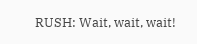RUSH: Wait, wait, wait!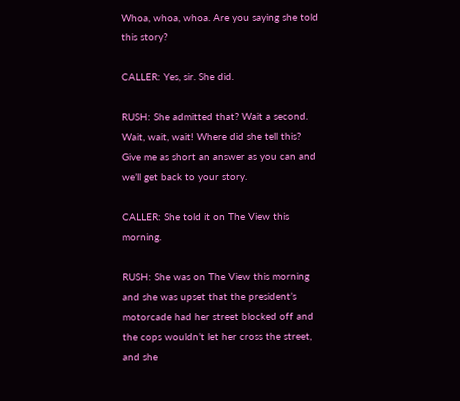Whoa, whoa, whoa. Are you saying she told this story?

CALLER: Yes, sir. She did.

RUSH: She admitted that? Wait a second. Wait, wait, wait! Where did she tell this? Give me as short an answer as you can and we’ll get back to your story.

CALLER: She told it on The View this morning.

RUSH: She was on The View this morning and she was upset that the president’s motorcade had her street blocked off and the cops wouldn’t let her cross the street, and she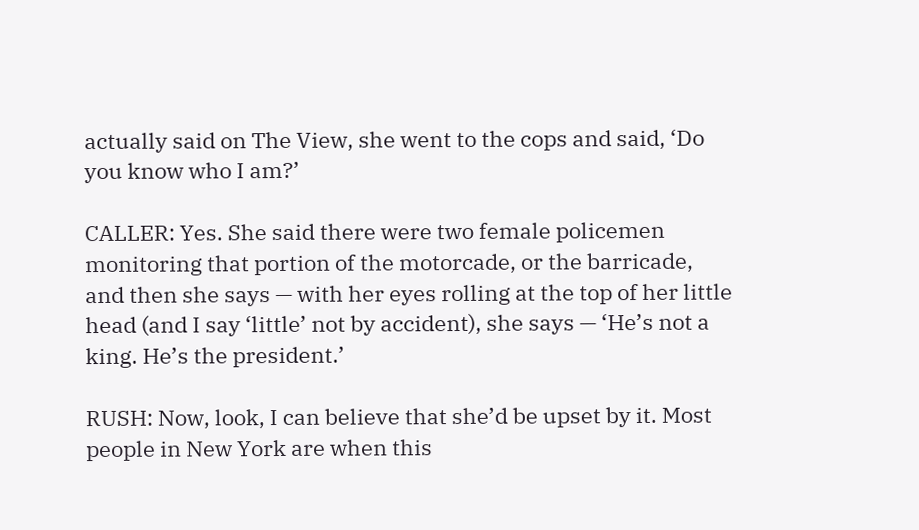actually said on The View, she went to the cops and said, ‘Do you know who I am?’

CALLER: Yes. She said there were two female policemen monitoring that portion of the motorcade, or the barricade, and then she says — with her eyes rolling at the top of her little head (and I say ‘little’ not by accident), she says — ‘He’s not a king. He’s the president.’

RUSH: Now, look, I can believe that she’d be upset by it. Most people in New York are when this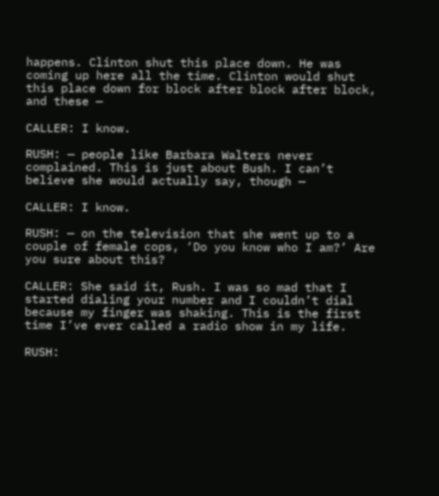happens. Clinton shut this place down. He was coming up here all the time. Clinton would shut this place down for block after block after block, and these —

CALLER: I know.

RUSH: — people like Barbara Walters never complained. This is just about Bush. I can’t believe she would actually say, though —

CALLER: I know.

RUSH: — on the television that she went up to a couple of female cops, ‘Do you know who I am?’ Are you sure about this?

CALLER: She said it, Rush. I was so mad that I started dialing your number and I couldn’t dial because my finger was shaking. This is the first time I’ve ever called a radio show in my life.

RUSH: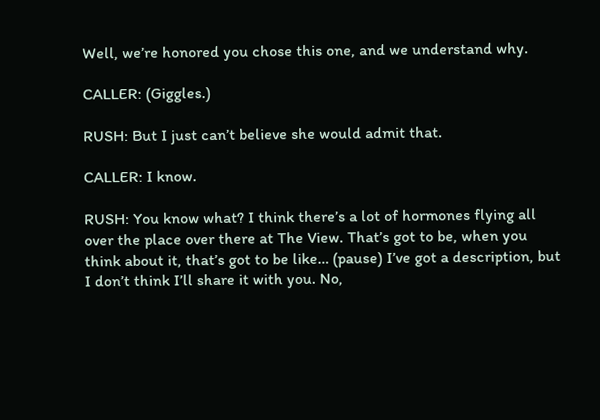Well, we’re honored you chose this one, and we understand why.

CALLER: (Giggles.)

RUSH: But I just can’t believe she would admit that.

CALLER: I know.

RUSH: You know what? I think there’s a lot of hormones flying all over the place over there at The View. That’s got to be, when you think about it, that’s got to be like… (pause) I’ve got a description, but I don’t think I’ll share it with you. No,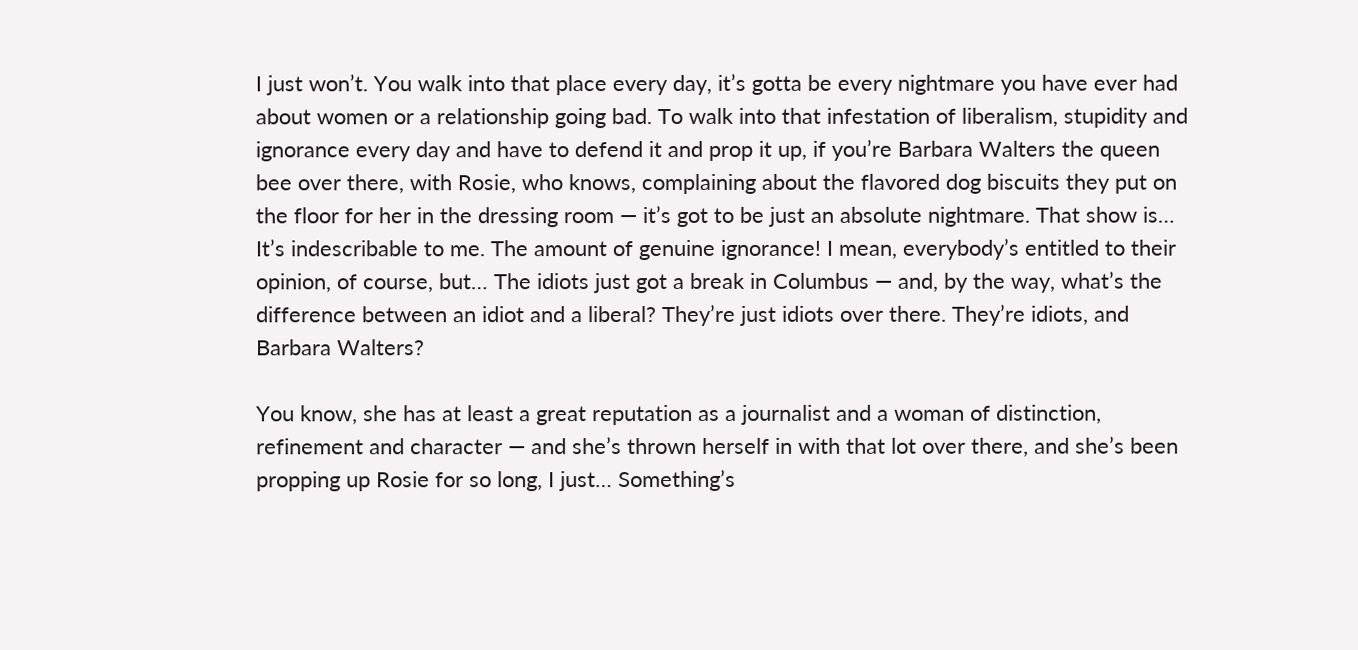I just won’t. You walk into that place every day, it’s gotta be every nightmare you have ever had about women or a relationship going bad. To walk into that infestation of liberalism, stupidity and ignorance every day and have to defend it and prop it up, if you’re Barbara Walters the queen bee over there, with Rosie, who knows, complaining about the flavored dog biscuits they put on the floor for her in the dressing room — it’s got to be just an absolute nightmare. That show is… It’s indescribable to me. The amount of genuine ignorance! I mean, everybody’s entitled to their opinion, of course, but… The idiots just got a break in Columbus — and, by the way, what’s the difference between an idiot and a liberal? They’re just idiots over there. They’re idiots, and Barbara Walters?

You know, she has at least a great reputation as a journalist and a woman of distinction, refinement and character — and she’s thrown herself in with that lot over there, and she’s been propping up Rosie for so long, I just… Something’s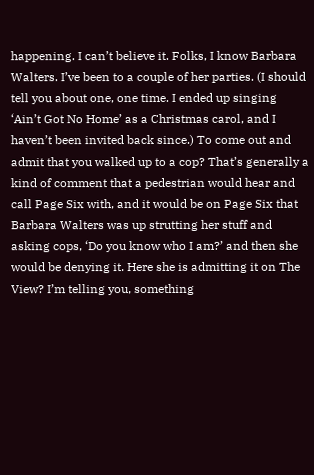happening. I can’t believe it. Folks, I know Barbara Walters. I’ve been to a couple of her parties. (I should tell you about one, one time. I ended up singing ‘Ain’t Got No Home’ as a Christmas carol, and I haven’t been invited back since.) To come out and admit that you walked up to a cop? That’s generally a kind of comment that a pedestrian would hear and call Page Six with, and it would be on Page Six that Barbara Walters was up strutting her stuff and asking cops, ‘Do you know who I am?’ and then she would be denying it. Here she is admitting it on The View? I’m telling you, something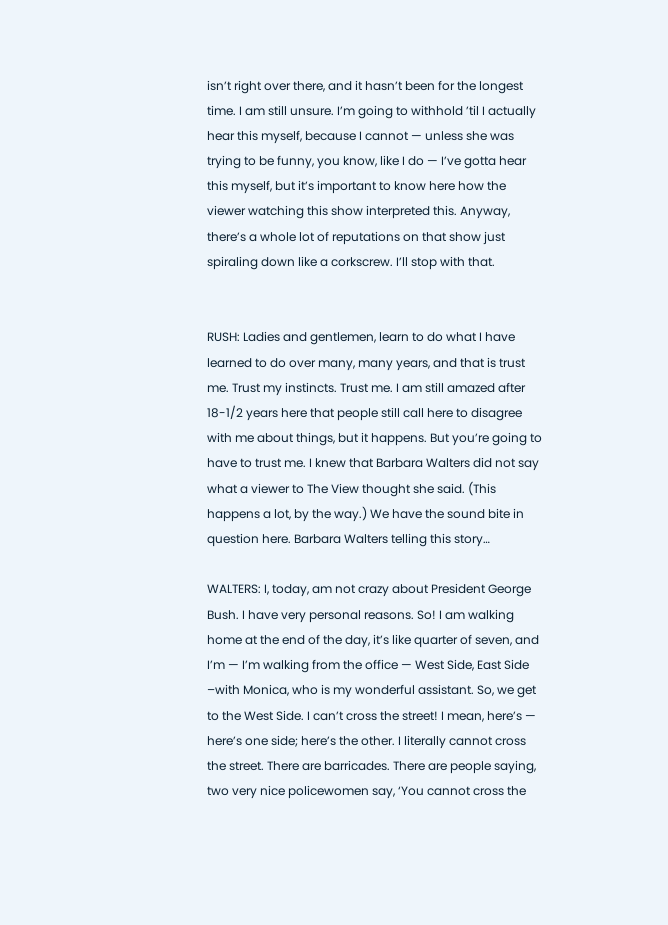isn’t right over there, and it hasn’t been for the longest time. I am still unsure. I’m going to withhold ’til I actually hear this myself, because I cannot — unless she was trying to be funny, you know, like I do — I’ve gotta hear this myself, but it’s important to know here how the viewer watching this show interpreted this. Anyway, there’s a whole lot of reputations on that show just spiraling down like a corkscrew. I’ll stop with that.


RUSH: Ladies and gentlemen, learn to do what I have learned to do over many, many years, and that is trust me. Trust my instincts. Trust me. I am still amazed after 18-1/2 years here that people still call here to disagree with me about things, but it happens. But you’re going to have to trust me. I knew that Barbara Walters did not say what a viewer to The View thought she said. (This happens a lot, by the way.) We have the sound bite in question here. Barbara Walters telling this story…

WALTERS: I, today, am not crazy about President George Bush. I have very personal reasons. So! I am walking home at the end of the day, it’s like quarter of seven, and I’m — I’m walking from the office — West Side, East Side –with Monica, who is my wonderful assistant. So, we get to the West Side. I can’t cross the street! I mean, here’s — here’s one side; here’s the other. I literally cannot cross the street. There are barricades. There are people saying, two very nice policewomen say, ‘You cannot cross the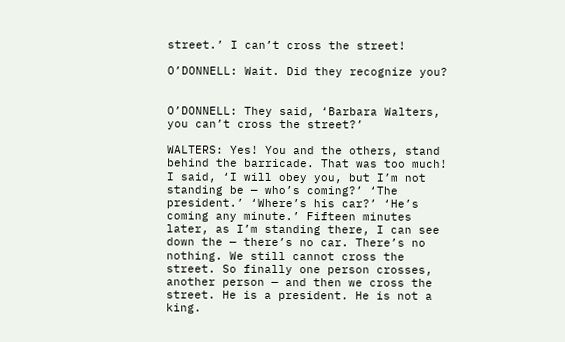street.’ I can’t cross the street!

O’DONNELL: Wait. Did they recognize you?


O’DONNELL: They said, ‘Barbara Walters, you can’t cross the street?’

WALTERS: Yes! You and the others, stand behind the barricade. That was too much! I said, ‘I will obey you, but I’m not standing be — who’s coming?’ ‘The president.’ ‘Where’s his car?’ ‘He’s coming any minute.’ Fifteen minutes later, as I’m standing there, I can see down the — there’s no car. There’s no nothing. We still cannot cross the street. So finally one person crosses, another person — and then we cross the street. He is a president. He is not a king.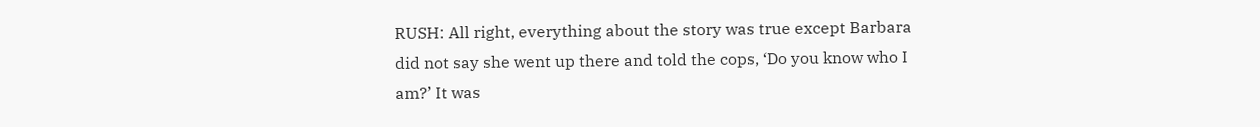RUSH: All right, everything about the story was true except Barbara did not say she went up there and told the cops, ‘Do you know who I am?’ It was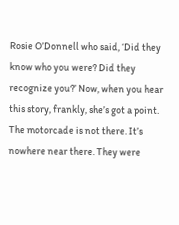Rosie O’Donnell who said, ‘Did they know who you were? Did they recognize you?’ Now, when you hear this story, frankly, she’s got a point. The motorcade is not there. It’s nowhere near there. They were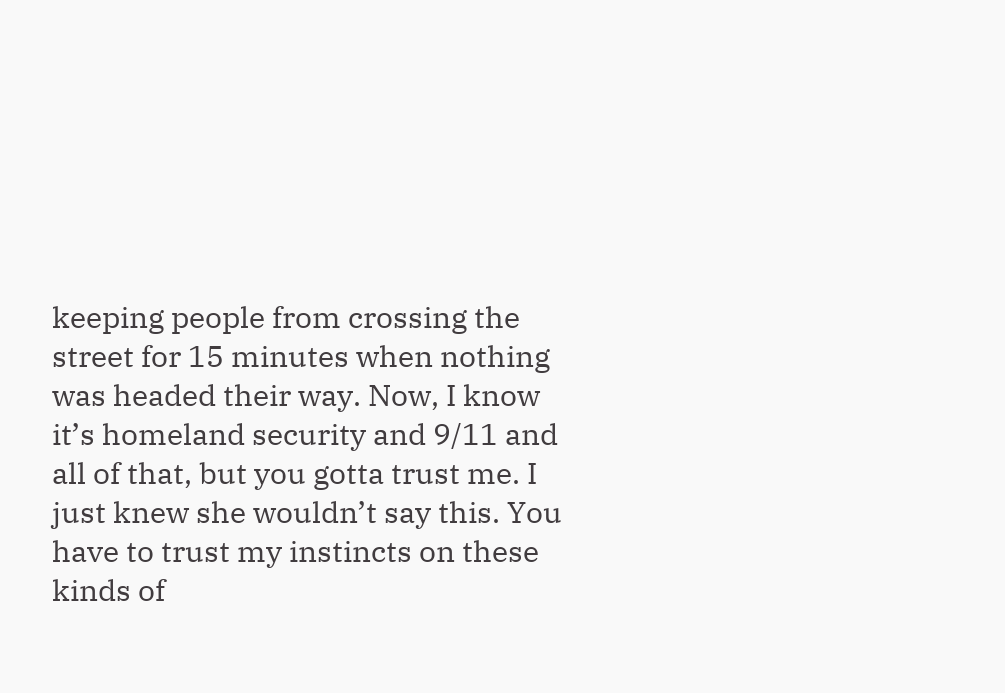keeping people from crossing the street for 15 minutes when nothing was headed their way. Now, I know it’s homeland security and 9/11 and all of that, but you gotta trust me. I just knew she wouldn’t say this. You have to trust my instincts on these kinds of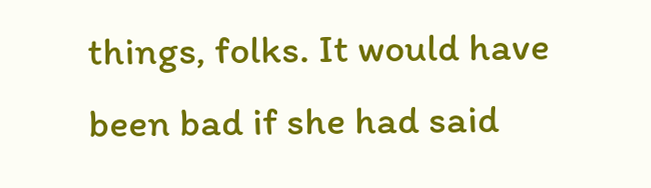things, folks. It would have been bad if she had said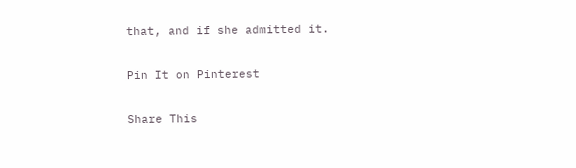that, and if she admitted it.

Pin It on Pinterest

Share This